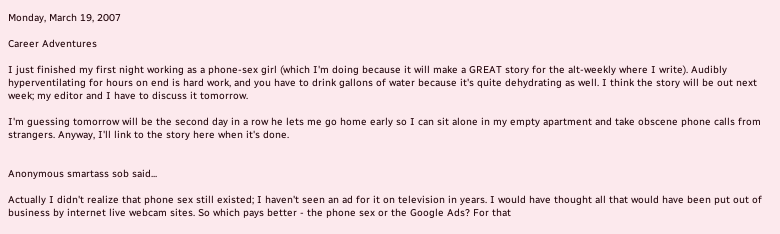Monday, March 19, 2007

Career Adventures

I just finished my first night working as a phone-sex girl (which I'm doing because it will make a GREAT story for the alt-weekly where I write). Audibly hyperventilating for hours on end is hard work, and you have to drink gallons of water because it's quite dehydrating as well. I think the story will be out next week; my editor and I have to discuss it tomorrow.

I'm guessing tomorrow will be the second day in a row he lets me go home early so I can sit alone in my empty apartment and take obscene phone calls from strangers. Anyway, I'll link to the story here when it's done.


Anonymous smartass sob said...

Actually I didn't realize that phone sex still existed; I haven't seen an ad for it on television in years. I would have thought all that would have been put out of business by internet live webcam sites. So which pays better - the phone sex or the Google Ads? For that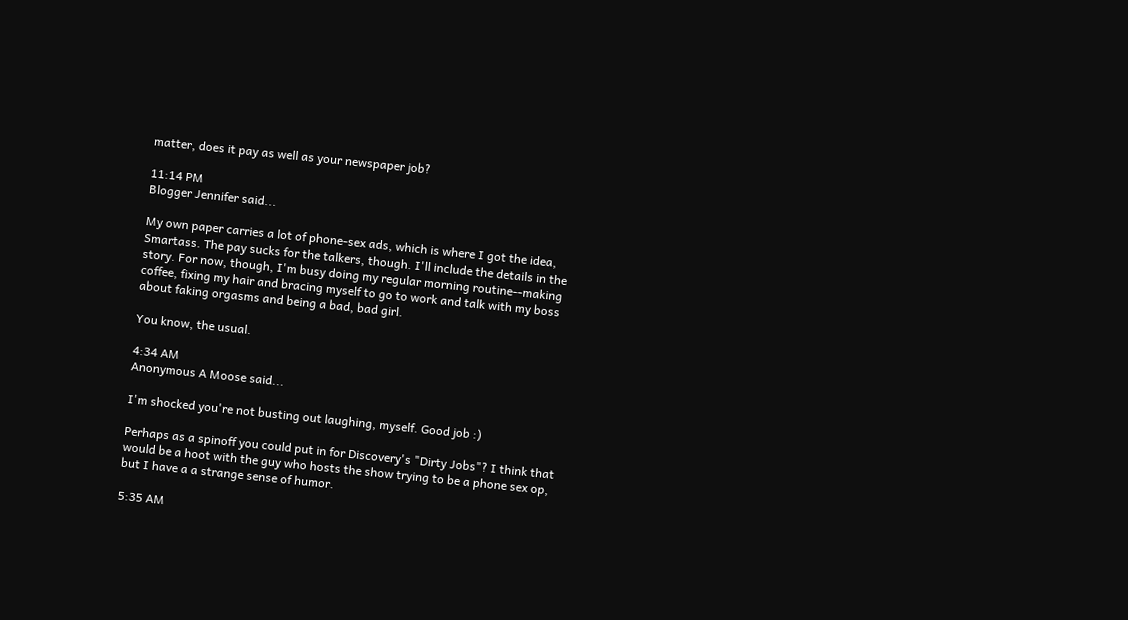matter, does it pay as well as your newspaper job?

11:14 PM
Blogger Jennifer said...

My own paper carries a lot of phone-sex ads, which is where I got the idea, Smartass. The pay sucks for the talkers, though. I'll include the details in the story. For now, though, I'm busy doing my regular morning routine--making coffee, fixing my hair and bracing myself to go to work and talk with my boss about faking orgasms and being a bad, bad girl.

You know, the usual.

4:34 AM
Anonymous A Moose said...

I'm shocked you're not busting out laughing, myself. Good job :)

Perhaps as a spinoff you could put in for Discovery's "Dirty Jobs"? I think that would be a hoot with the guy who hosts the show trying to be a phone sex op, but I have a a strange sense of humor.

5:35 AM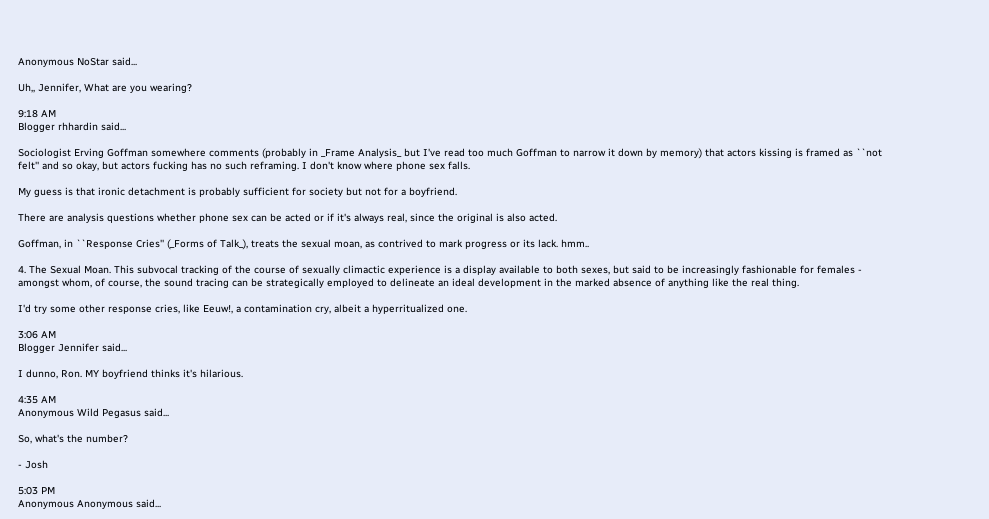Anonymous NoStar said...

Uh,, Jennifer, What are you wearing?

9:18 AM
Blogger rhhardin said...

Sociologist Erving Goffman somewhere comments (probably in _Frame Analysis_ but I've read too much Goffman to narrow it down by memory) that actors kissing is framed as ``not felt'' and so okay, but actors fucking has no such reframing. I don't know where phone sex falls.

My guess is that ironic detachment is probably sufficient for society but not for a boyfriend.

There are analysis questions whether phone sex can be acted or if it's always real, since the original is also acted.

Goffman, in ``Response Cries'' (_Forms of Talk_), treats the sexual moan, as contrived to mark progress or its lack. hmm..

4. The Sexual Moan. This subvocal tracking of the course of sexually climactic experience is a display available to both sexes, but said to be increasingly fashionable for females - amongst whom, of course, the sound tracing can be strategically employed to delineate an ideal development in the marked absence of anything like the real thing.

I'd try some other response cries, like Eeuw!, a contamination cry, albeit a hyperritualized one.

3:06 AM
Blogger Jennifer said...

I dunno, Ron. MY boyfriend thinks it's hilarious.

4:35 AM
Anonymous Wild Pegasus said...

So, what's the number?

- Josh

5:03 PM
Anonymous Anonymous said...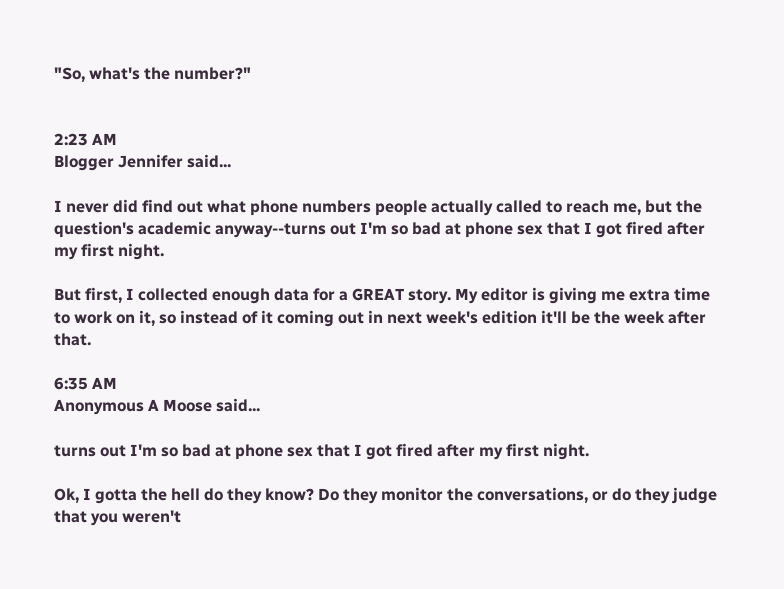"So, what's the number?"


2:23 AM
Blogger Jennifer said...

I never did find out what phone numbers people actually called to reach me, but the question's academic anyway--turns out I'm so bad at phone sex that I got fired after my first night.

But first, I collected enough data for a GREAT story. My editor is giving me extra time to work on it, so instead of it coming out in next week's edition it'll be the week after that.

6:35 AM
Anonymous A Moose said...

turns out I'm so bad at phone sex that I got fired after my first night.

Ok, I gotta the hell do they know? Do they monitor the conversations, or do they judge that you weren't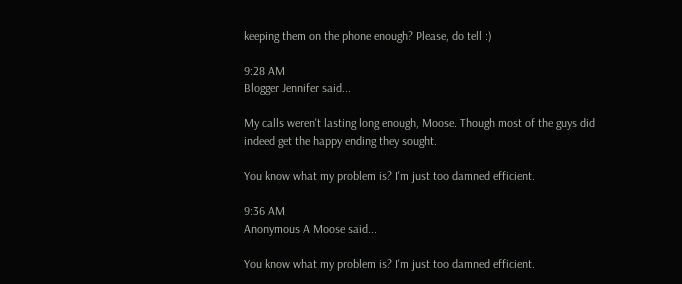keeping them on the phone enough? Please, do tell :)

9:28 AM
Blogger Jennifer said...

My calls weren't lasting long enough, Moose. Though most of the guys did indeed get the happy ending they sought.

You know what my problem is? I'm just too damned efficient.

9:36 AM
Anonymous A Moose said...

You know what my problem is? I'm just too damned efficient.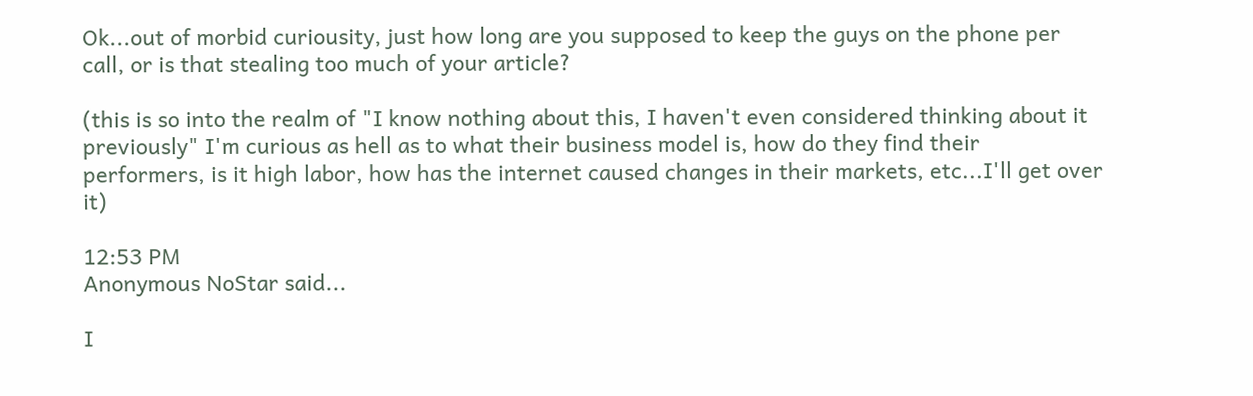Ok...out of morbid curiousity, just how long are you supposed to keep the guys on the phone per call, or is that stealing too much of your article?

(this is so into the realm of "I know nothing about this, I haven't even considered thinking about it previously" I'm curious as hell as to what their business model is, how do they find their performers, is it high labor, how has the internet caused changes in their markets, etc...I'll get over it)

12:53 PM
Anonymous NoStar said...

I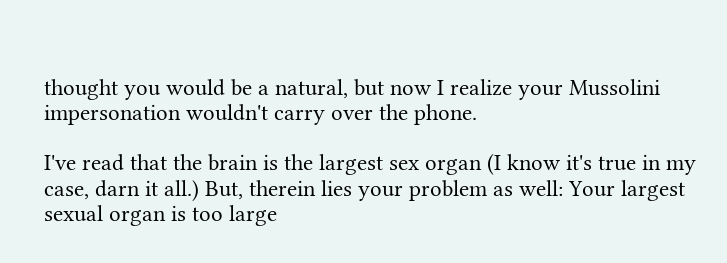thought you would be a natural, but now I realize your Mussolini impersonation wouldn't carry over the phone.

I've read that the brain is the largest sex organ (I know it's true in my case, darn it all.) But, therein lies your problem as well: Your largest sexual organ is too large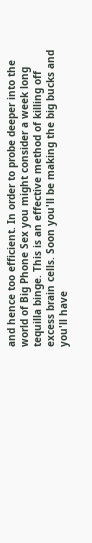and hence too efficient. In order to probe deeper into the world of Big Phone Sex you might consider a week long tequilla binge. This is an effective method of killing off excess brain cells. Soon you'll be making the big bucks and you'll have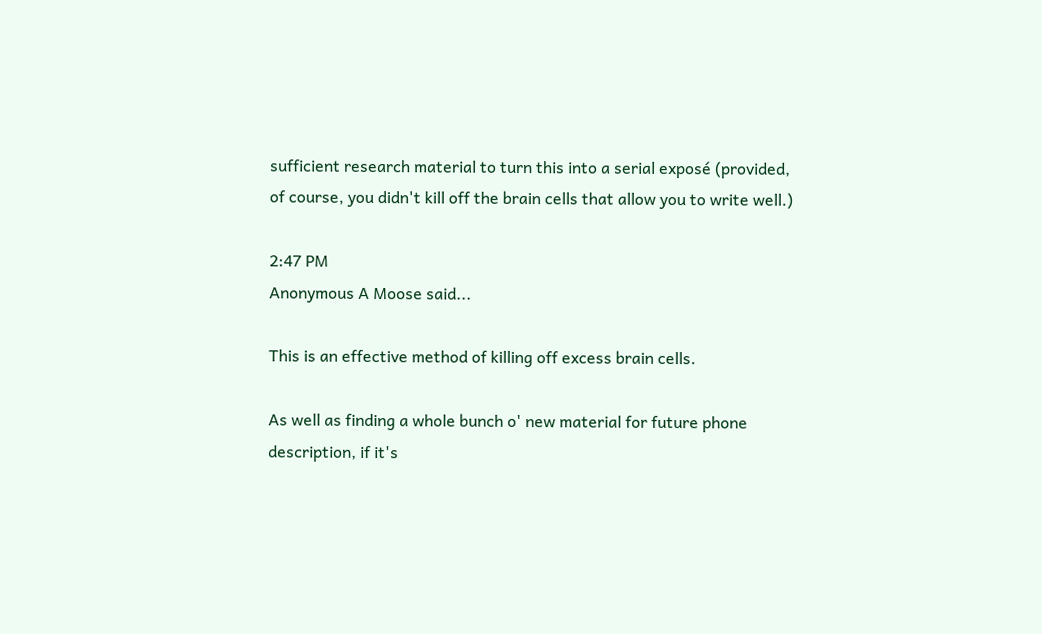sufficient research material to turn this into a serial exposé (provided, of course, you didn't kill off the brain cells that allow you to write well.)

2:47 PM
Anonymous A Moose said...

This is an effective method of killing off excess brain cells.

As well as finding a whole bunch o' new material for future phone description, if it's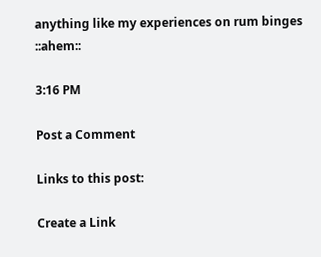anything like my experiences on rum binges ::ahem::

3:16 PM

Post a Comment

Links to this post:

Create a Link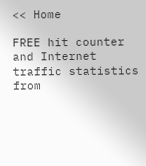<< Home

FREE hit counter and Internet traffic statistics from